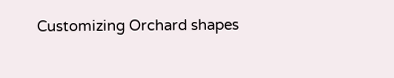Customizing Orchard shapes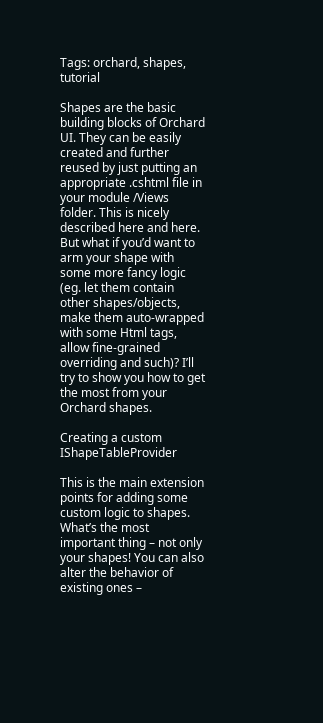Tags: orchard, shapes, tutorial

Shapes are the basic building blocks of Orchard UI. They can be easily created and further reused by just putting an appropriate .cshtml file in your module /Views folder. This is nicely described here and here. But what if you’d want to arm your shape with some more fancy logic (eg. let them contain other shapes/objects, make them auto-wrapped with some Html tags, allow fine-grained overriding and such)? I’ll try to show you how to get the most from your Orchard shapes.

Creating a custom IShapeTableProvider

This is the main extension points for adding some custom logic to shapes. What’s the most important thing – not only your shapes! You can also alter the behavior of existing ones –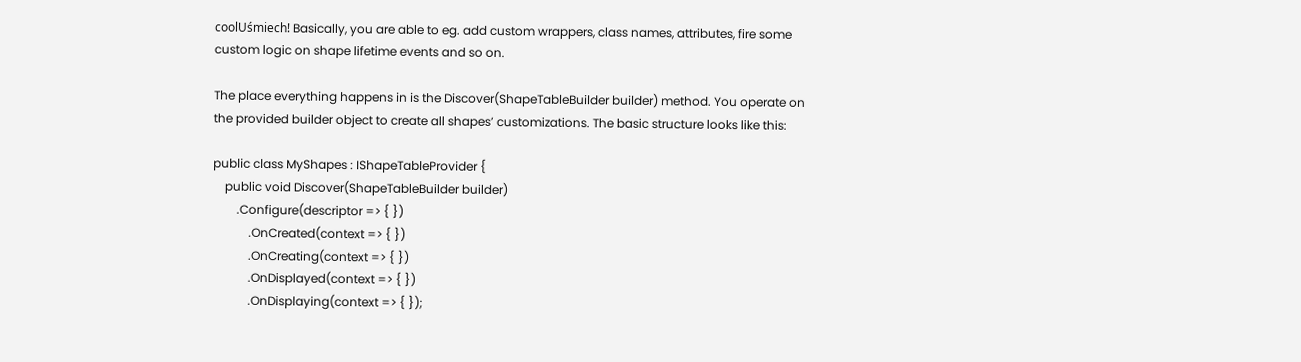coolUśmiech! Basically, you are able to eg. add custom wrappers, class names, attributes, fire some custom logic on shape lifetime events and so on.

The place everything happens in is the Discover(ShapeTableBuilder builder) method. You operate on the provided builder object to create all shapes’ customizations. The basic structure looks like this:

public class MyShapes : IShapeTableProvider {
    public void Discover(ShapeTableBuilder builder)
        .Configure(descriptor => { })
            .OnCreated(context => { })
            .OnCreating(context => { })
            .OnDisplayed(context => { })
            .OnDisplaying(context => { });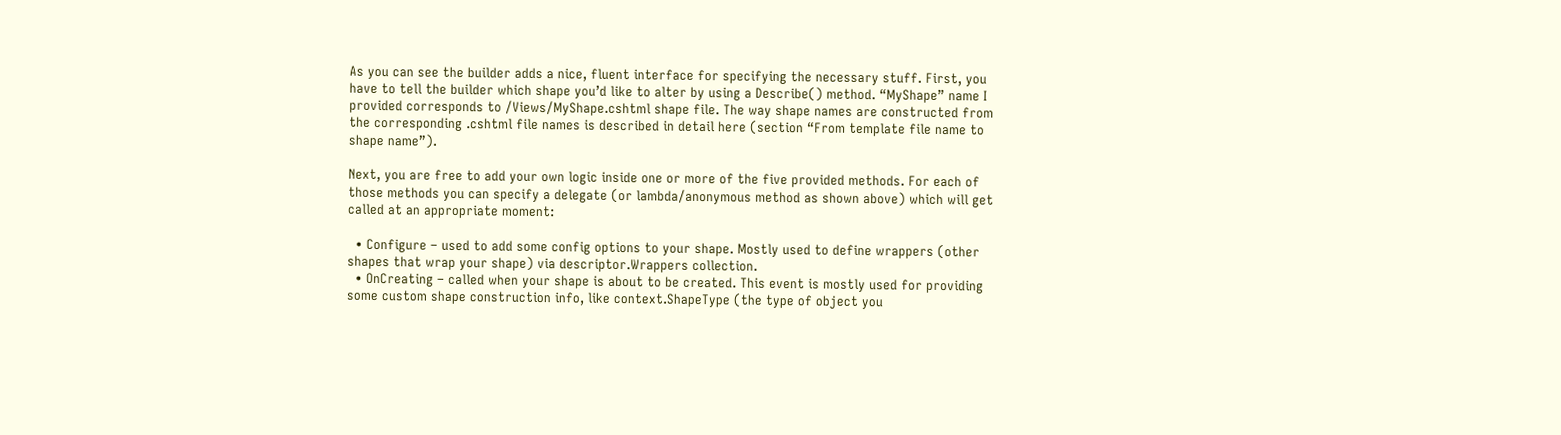As you can see the builder adds a nice, fluent interface for specifying the necessary stuff. First, you have to tell the builder which shape you’d like to alter by using a Describe() method. “MyShape” name I provided corresponds to /Views/MyShape.cshtml shape file. The way shape names are constructed from the corresponding .cshtml file names is described in detail here (section “From template file name to shape name”).

Next, you are free to add your own logic inside one or more of the five provided methods. For each of those methods you can specify a delegate (or lambda/anonymous method as shown above) which will get called at an appropriate moment:

  • Configure – used to add some config options to your shape. Mostly used to define wrappers (other shapes that wrap your shape) via descriptor.Wrappers collection.
  • OnCreating – called when your shape is about to be created. This event is mostly used for providing some custom shape construction info, like context.ShapeType (the type of object you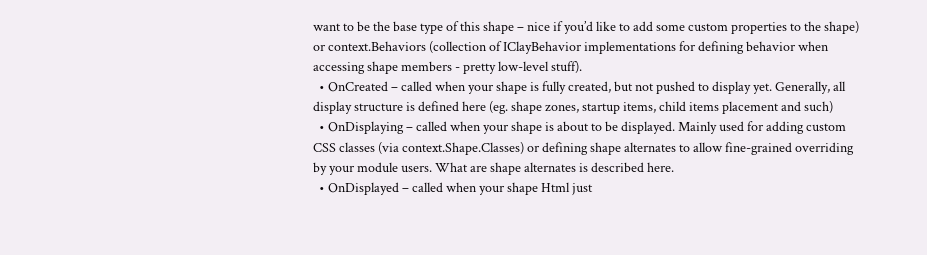want to be the base type of this shape – nice if you’d like to add some custom properties to the shape) or context.Behaviors (collection of IClayBehavior implementations for defining behavior when accessing shape members - pretty low-level stuff).
  • OnCreated – called when your shape is fully created, but not pushed to display yet. Generally, all display structure is defined here (eg. shape zones, startup items, child items placement and such)
  • OnDisplaying – called when your shape is about to be displayed. Mainly used for adding custom CSS classes (via context.Shape.Classes) or defining shape alternates to allow fine-grained overriding by your module users. What are shape alternates is described here.
  • OnDisplayed – called when your shape Html just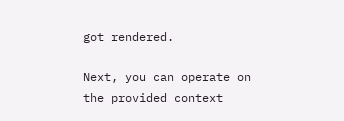got rendered.

Next, you can operate on the provided context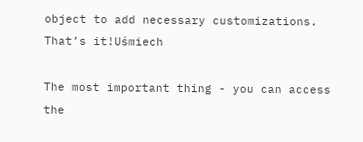object to add necessary customizations. That’s it!Uśmiech

The most important thing - you can access the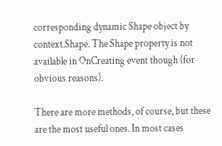corresponding dynamic Shape object by context.Shape. The Shape property is not available in OnCreating event though (for obvious reasons).

There are more methods, of course, but these are the most useful ones. In most cases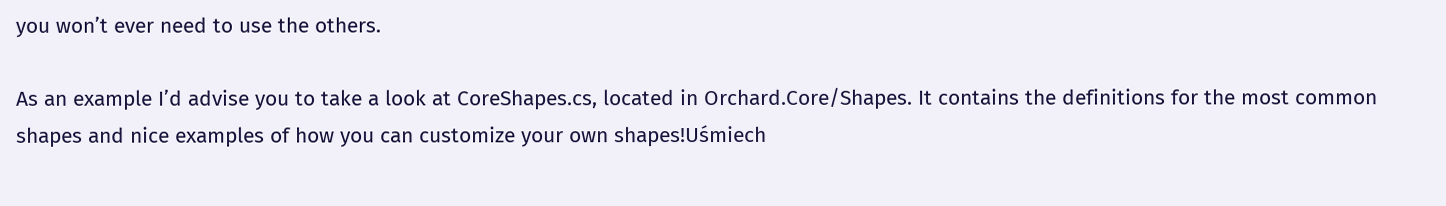you won’t ever need to use the others.

As an example I’d advise you to take a look at CoreShapes.cs, located in Orchard.Core/Shapes. It contains the definitions for the most common shapes and nice examples of how you can customize your own shapes!Uśmiech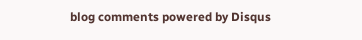blog comments powered by Disqus